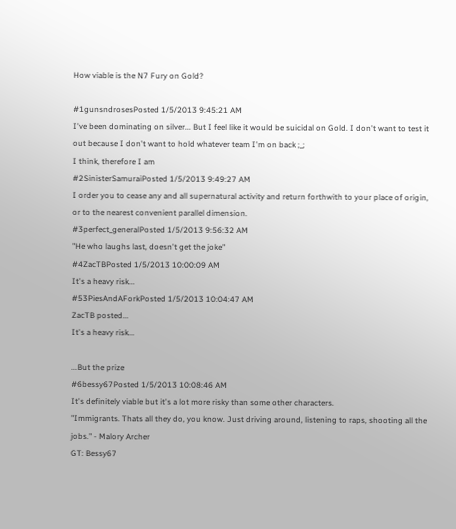How viable is the N7 Fury on Gold?

#1gunsndrosesPosted 1/5/2013 9:45:21 AM
I've been dominating on silver... But I feel like it would be suicidal on Gold. I don't want to test it out because I don't want to hold whatever team I'm on back ;_;
I think, therefore I am
#2SinisterSamuraiPosted 1/5/2013 9:49:27 AM
I order you to cease any and all supernatural activity and return forthwith to your place of origin, or to the nearest convenient parallel dimension.
#3perfect_generalPosted 1/5/2013 9:56:32 AM
"He who laughs last, doesn't get the joke"
#4ZacTBPosted 1/5/2013 10:00:09 AM
It's a heavy risk...
#53PiesAndAForkPosted 1/5/2013 10:04:47 AM
ZacTB posted...
It's a heavy risk...

...But the prize
#6bessy67Posted 1/5/2013 10:08:46 AM
It's definitely viable but it's a lot more risky than some other characters.
"Immigrants. Thats all they do, you know. Just driving around, listening to raps, shooting all the jobs." - Malory Archer
GT: Bessy67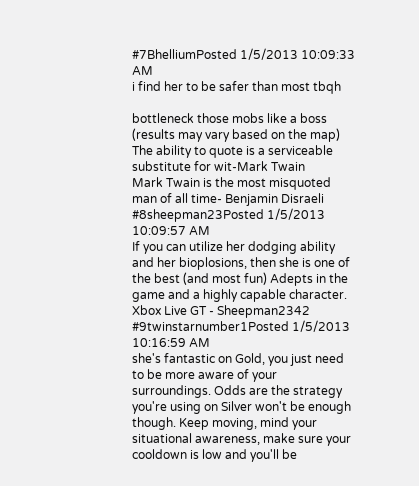#7BhelliumPosted 1/5/2013 10:09:33 AM
i find her to be safer than most tbqh

bottleneck those mobs like a boss
(results may vary based on the map)
The ability to quote is a serviceable substitute for wit-Mark Twain
Mark Twain is the most misquoted man of all time- Benjamin Disraeli
#8sheepman23Posted 1/5/2013 10:09:57 AM
If you can utilize her dodging ability and her bioplosions, then she is one of the best (and most fun) Adepts in the game and a highly capable character.
Xbox Live GT - Sheepman2342
#9twinstarnumber1Posted 1/5/2013 10:16:59 AM
she's fantastic on Gold, you just need to be more aware of your surroundings. Odds are the strategy you're using on Silver won't be enough though. Keep moving, mind your situational awareness, make sure your cooldown is low and you'll be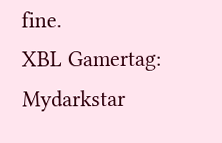fine.
XBL Gamertag: Mydarkstar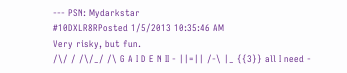--- PSN: Mydarkstar
#10DXLR8RPosted 1/5/2013 10:35:46 AM
Very risky, but fun.
/\/ / /\/_/ /\ G A I D E N II - ||=|| /-\ |_ {{3}} all I need -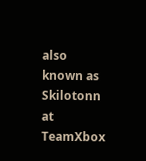also known as Skilotonn at TeamXbox